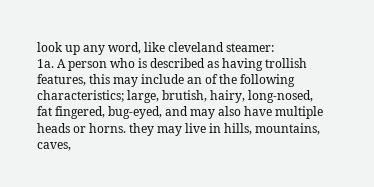look up any word, like cleveland steamer:
1a. A person who is described as having trollish features, this may include an of the following characteristics; large, brutish, hairy, long-nosed, fat fingered, bug-eyed, and may also have multiple heads or horns. they may live in hills, mountains, caves,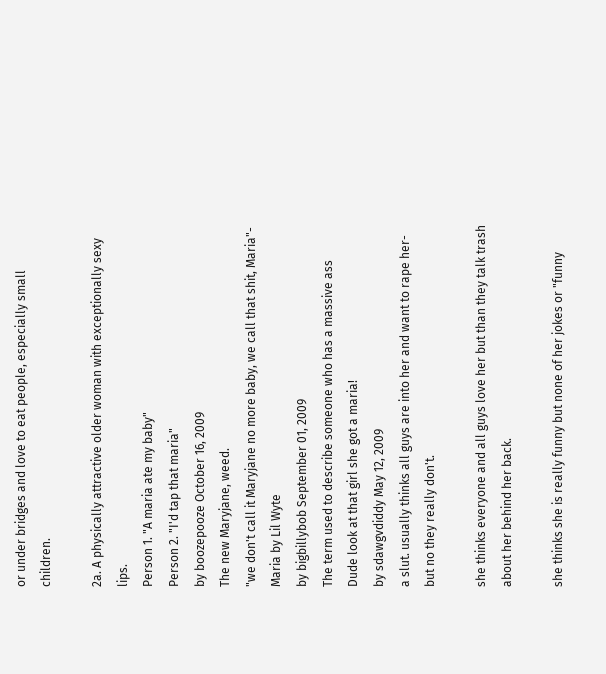or under bridges and love to eat people, especially small children.

2a. A physically attractive older woman with exceptionally sexy lips.
Person 1. "A maria ate my baby"
Person 2. "I'd tap that maria"
by boozepooze October 16, 2009
The new Maryjane, weed.
"we don't call it Maryjane no more baby, we call that shit, Maria"- Maria by Lil Wyte
by bigbillybob September 01, 2009
The term used to describe someone who has a massive ass
Dude look at that girl she got a maria!
by sdawgvdiddy May 12, 2009
a slut. usually thinks all guys are into her and want to rape her-but no they really don't.

she thinks everyone and all guys love her but than they talk trash about her behind her back.

she thinks she is really funny but none of her jokes or "funny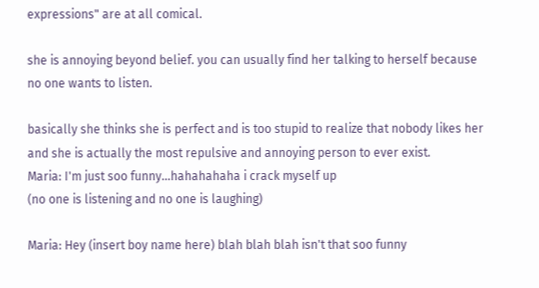expressions" are at all comical.

she is annoying beyond belief. you can usually find her talking to herself because no one wants to listen.

basically she thinks she is perfect and is too stupid to realize that nobody likes her and she is actually the most repulsive and annoying person to ever exist.
Maria: I'm just soo funny...hahahahaha i crack myself up
(no one is listening and no one is laughing)

Maria: Hey (insert boy name here) blah blah blah isn't that soo funny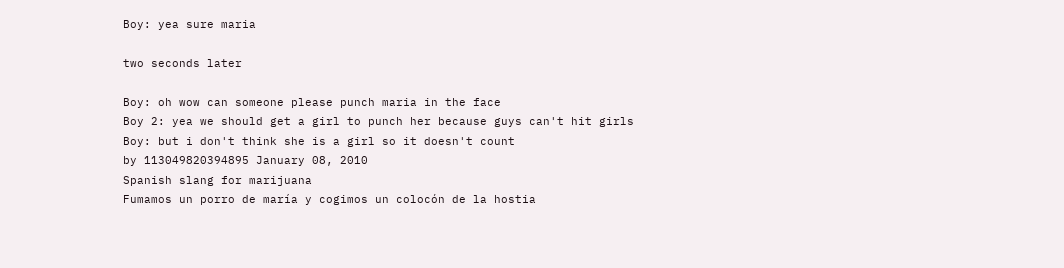Boy: yea sure maria

two seconds later

Boy: oh wow can someone please punch maria in the face
Boy 2: yea we should get a girl to punch her because guys can't hit girls
Boy: but i don't think she is a girl so it doesn't count
by 113049820394895 January 08, 2010
Spanish slang for marijuana
Fumamos un porro de maría y cogimos un colocón de la hostia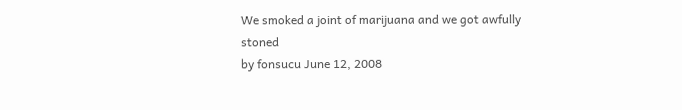We smoked a joint of marijuana and we got awfully stoned
by fonsucu June 12, 2008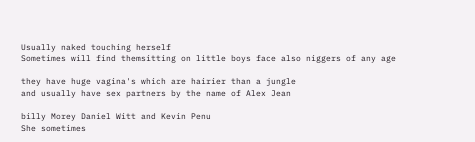Usually naked touching herself
Sometimes will find themsitting on little boys face also niggers of any age

they have huge vagina's which are hairier than a jungle
and usually have sex partners by the name of Alex Jean

billy Morey Daniel Witt and Kevin Penu
She sometimes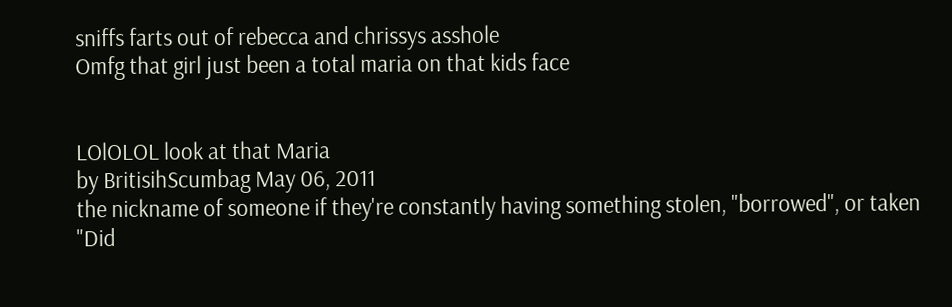sniffs farts out of rebecca and chrissys asshole
Omfg that girl just been a total maria on that kids face


LOlOLOL look at that Maria
by BritisihScumbag May 06, 2011
the nickname of someone if they're constantly having something stolen, "borrowed", or taken
"Did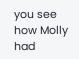you see how Molly had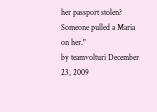her passport stolen? Someone pulled a Maria on her."
by teamvolturi December 23, 2009